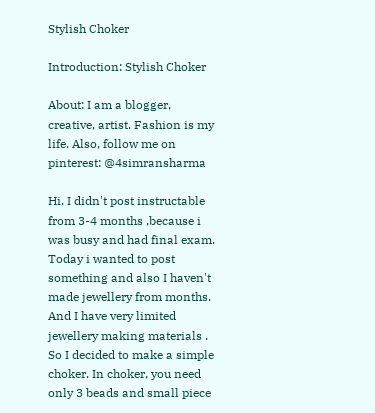Stylish Choker

Introduction: Stylish Choker

About: I am a blogger, creative, artist. Fashion is my life. Also, follow me on pinterest: @4simransharma

Hi. I didn't post instructable from 3-4 months ,because i was busy and had final exam.
Today i wanted to post something and also I haven't made jewellery from months. And I have very limited jewellery making materials . So I decided to make a simple choker. In choker, you need only 3 beads and small piece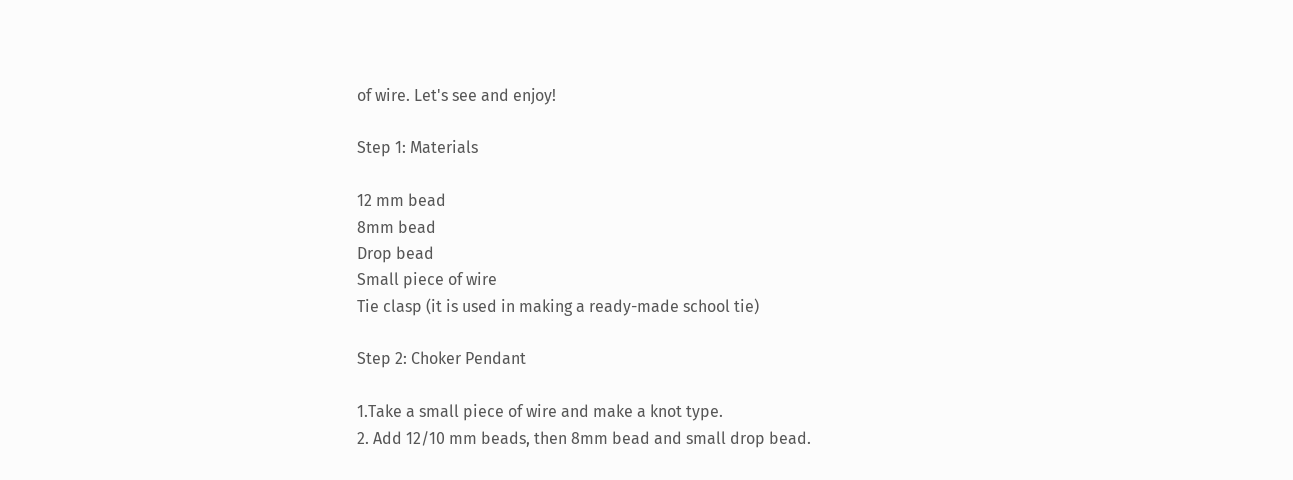of wire. Let's see and enjoy!

Step 1: Materials

12 mm bead
8mm bead
Drop bead
Small piece of wire
Tie clasp (it is used in making a ready-made school tie)

Step 2: Choker Pendant

1.Take a small piece of wire and make a knot type.
2. Add 12/10 mm beads, then 8mm bead and small drop bead.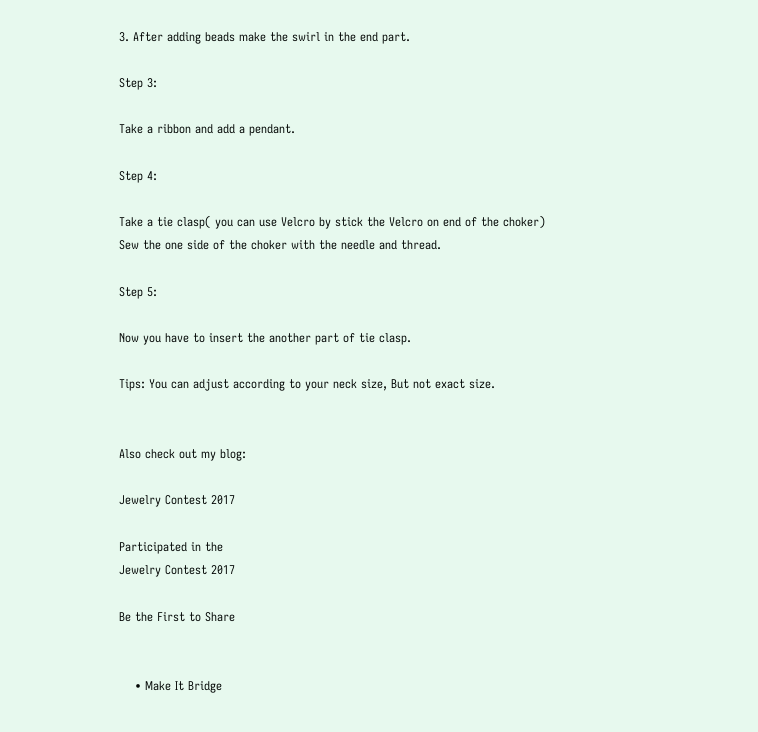3. After adding beads make the swirl in the end part.

Step 3:

Take a ribbon and add a pendant.

Step 4:

Take a tie clasp( you can use Velcro by stick the Velcro on end of the choker)
Sew the one side of the choker with the needle and thread.

Step 5:

Now you have to insert the another part of tie clasp.

Tips: You can adjust according to your neck size, But not exact size.


Also check out my blog:

Jewelry Contest 2017

Participated in the
Jewelry Contest 2017

Be the First to Share


    • Make It Bridge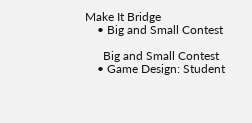Make It Bridge
    • Big and Small Contest

      Big and Small Contest
    • Game Design: Student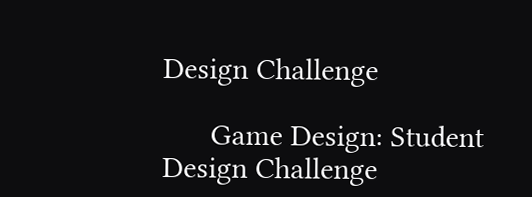Design Challenge

      Game Design: Student Design Challenge